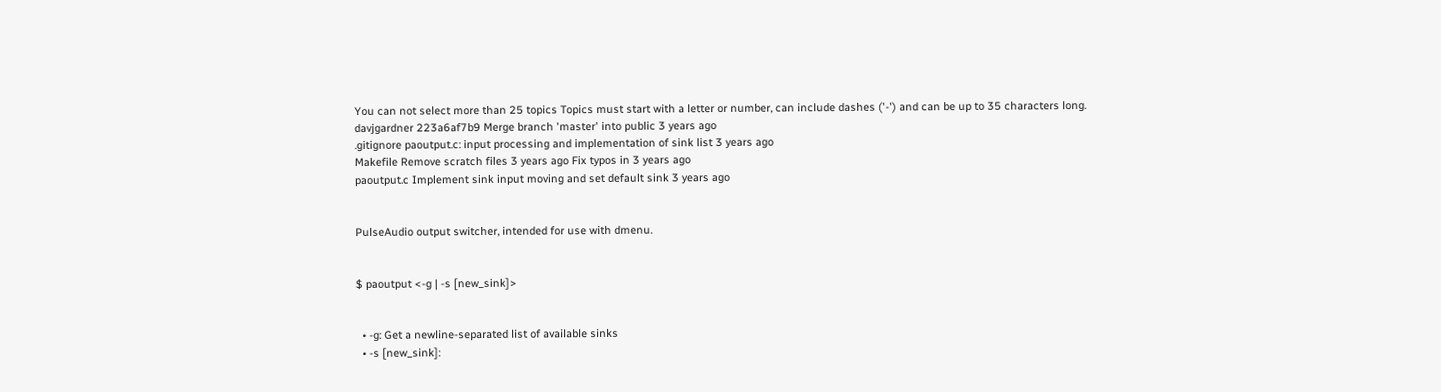You can not select more than 25 topics Topics must start with a letter or number, can include dashes ('-') and can be up to 35 characters long.
davjgardner 223a6af7b9 Merge branch 'master' into public 3 years ago
.gitignore paoutput.c: input processing and implementation of sink list 3 years ago
Makefile Remove scratch files 3 years ago Fix typos in 3 years ago
paoutput.c Implement sink input moving and set default sink 3 years ago


PulseAudio output switcher, intended for use with dmenu.


$ paoutput <-g | -s [new_sink]>


  • -g: Get a newline-separated list of available sinks
  • -s [new_sink]: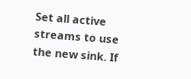Set all active streams to use the new sink. If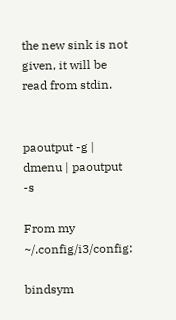the new sink is not given, it will be read from stdin.


paoutput -g | dmenu | paoutput -s

From my ~/.config/i3/config:

bindsym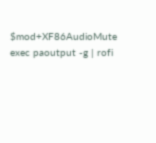$mod+XF86AudioMute exec paoutput -g | rofi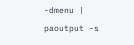-dmenu | paoutput -s